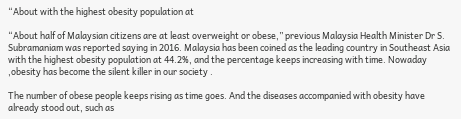“About with the highest obesity population at

“About half of Malaysian citizens are at least overweight or obese,” previous Malaysia Health Minister Dr S. Subramaniam was reported saying in 2016. Malaysia has been coined as the leading country in Southeast Asia with the highest obesity population at 44.2%, and the percentage keeps increasing with time. Nowaday ,obesity has become the silent killer in our society .

The number of obese people keeps rising as time goes. And the diseases accompanied with obesity have already stood out, such as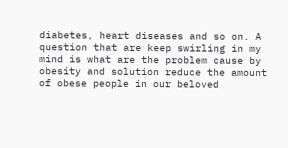diabetes, heart diseases and so on. A question that are keep swirling in my mind is what are the problem cause by obesity and solution reduce the amount of obese people in our beloved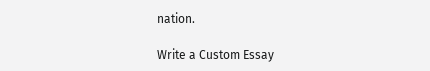nation.

Write a Custom Essay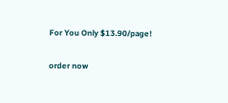For You Only $13.90/page!

order now